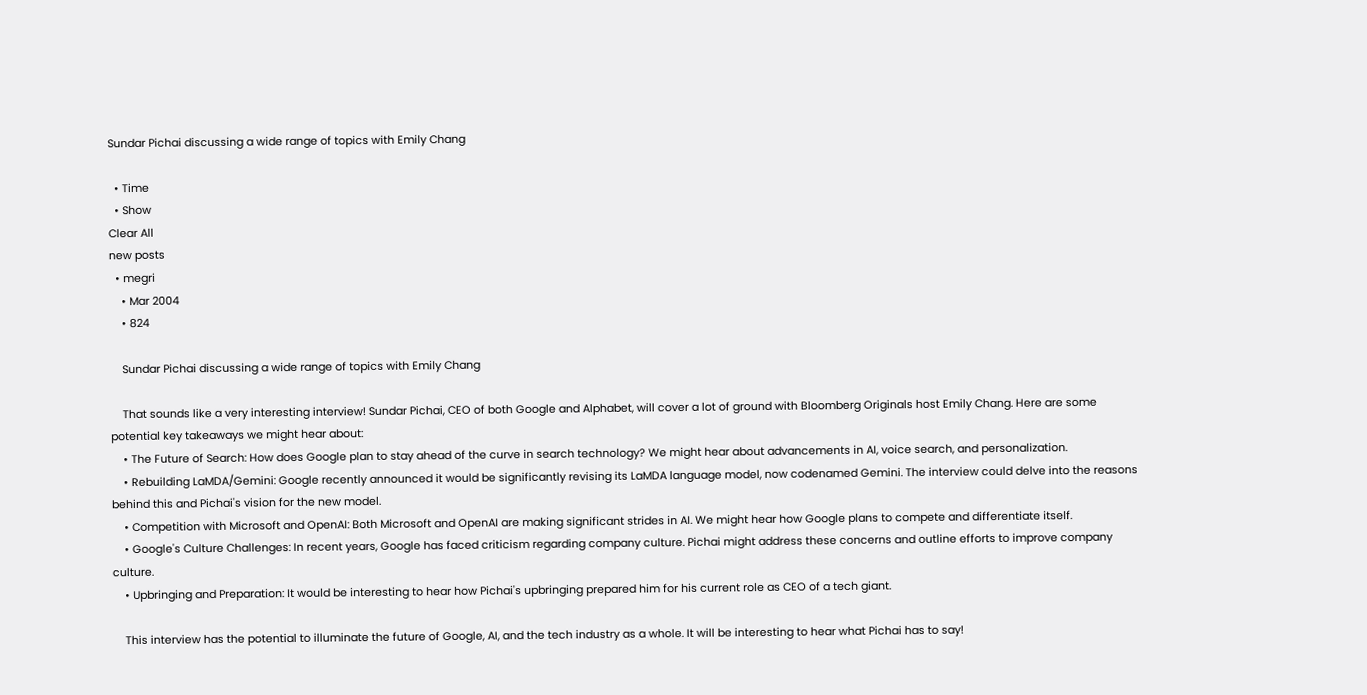Sundar Pichai discussing a wide range of topics with Emily Chang

  • Time
  • Show
Clear All
new posts
  • megri
    • Mar 2004
    • 824

    Sundar Pichai discussing a wide range of topics with Emily Chang

    That sounds like a very interesting interview! Sundar Pichai, CEO of both Google and Alphabet, will cover a lot of ground with Bloomberg Originals host Emily Chang. Here are some potential key takeaways we might hear about:
    • The Future of Search: How does Google plan to stay ahead of the curve in search technology? We might hear about advancements in AI, voice search, and personalization.
    • Rebuilding LaMDA/Gemini: Google recently announced it would be significantly revising its LaMDA language model, now codenamed Gemini. The interview could delve into the reasons behind this and Pichai's vision for the new model.
    • Competition with Microsoft and OpenAI: Both Microsoft and OpenAI are making significant strides in AI. We might hear how Google plans to compete and differentiate itself.
    • Google's Culture Challenges: In recent years, Google has faced criticism regarding company culture. Pichai might address these concerns and outline efforts to improve company culture.
    • Upbringing and Preparation: It would be interesting to hear how Pichai's upbringing prepared him for his current role as CEO of a tech giant.

    This interview has the potential to illuminate the future of Google, AI, and the tech industry as a whole. It will be interesting to hear what Pichai has to say!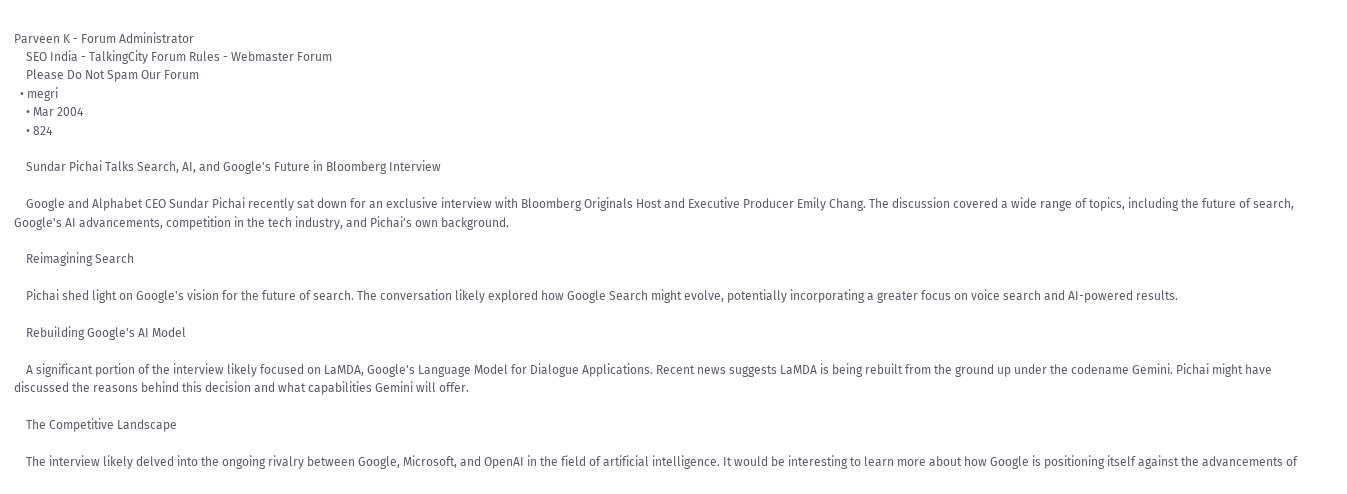Parveen K - Forum Administrator
    SEO India - TalkingCity Forum Rules - Webmaster Forum
    Please Do Not Spam Our Forum
  • megri
    • Mar 2004
    • 824

    Sundar Pichai Talks Search, AI, and Google's Future in Bloomberg Interview

    Google and Alphabet CEO Sundar Pichai recently sat down for an exclusive interview with Bloomberg Originals Host and Executive Producer Emily Chang. The discussion covered a wide range of topics, including the future of search, Google's AI advancements, competition in the tech industry, and Pichai's own background.

    Reimagining Search

    Pichai shed light on Google's vision for the future of search. The conversation likely explored how Google Search might evolve, potentially incorporating a greater focus on voice search and AI-powered results.

    Rebuilding Google's AI Model

    A significant portion of the interview likely focused on LaMDA, Google's Language Model for Dialogue Applications. Recent news suggests LaMDA is being rebuilt from the ground up under the codename Gemini. Pichai might have discussed the reasons behind this decision and what capabilities Gemini will offer.

    The Competitive Landscape

    The interview likely delved into the ongoing rivalry between Google, Microsoft, and OpenAI in the field of artificial intelligence. It would be interesting to learn more about how Google is positioning itself against the advancements of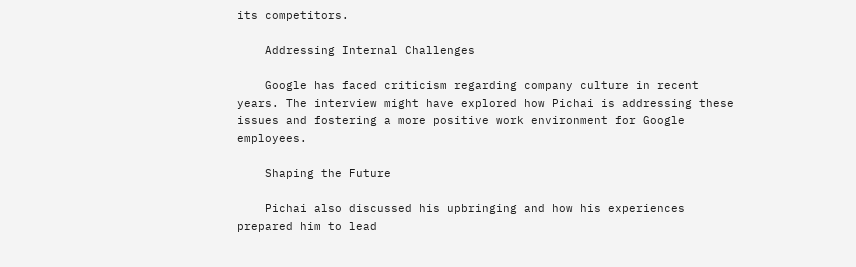its competitors.

    Addressing Internal Challenges

    Google has faced criticism regarding company culture in recent years. The interview might have explored how Pichai is addressing these issues and fostering a more positive work environment for Google employees.

    Shaping the Future

    Pichai also discussed his upbringing and how his experiences prepared him to lead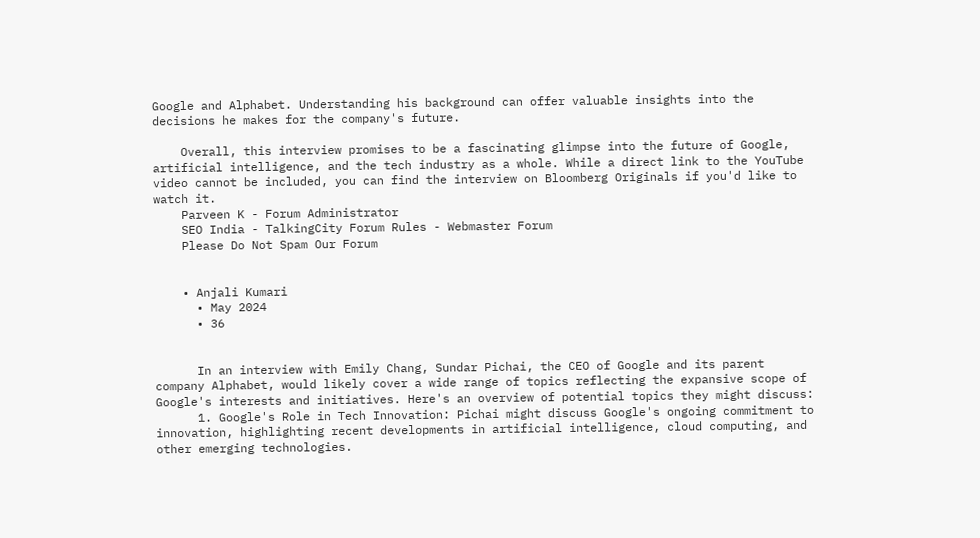Google and Alphabet. Understanding his background can offer valuable insights into the decisions he makes for the company's future.

    Overall, this interview promises to be a fascinating glimpse into the future of Google, artificial intelligence, and the tech industry as a whole. While a direct link to the YouTube video cannot be included, you can find the interview on Bloomberg Originals if you'd like to watch it.
    Parveen K - Forum Administrator
    SEO India - TalkingCity Forum Rules - Webmaster Forum
    Please Do Not Spam Our Forum


    • Anjali Kumari
      • May 2024
      • 36


      In an interview with Emily Chang, Sundar Pichai, the CEO of Google and its parent company Alphabet, would likely cover a wide range of topics reflecting the expansive scope of Google's interests and initiatives. Here's an overview of potential topics they might discuss:
      1. Google's Role in Tech Innovation: Pichai might discuss Google's ongoing commitment to innovation, highlighting recent developments in artificial intelligence, cloud computing, and other emerging technologies.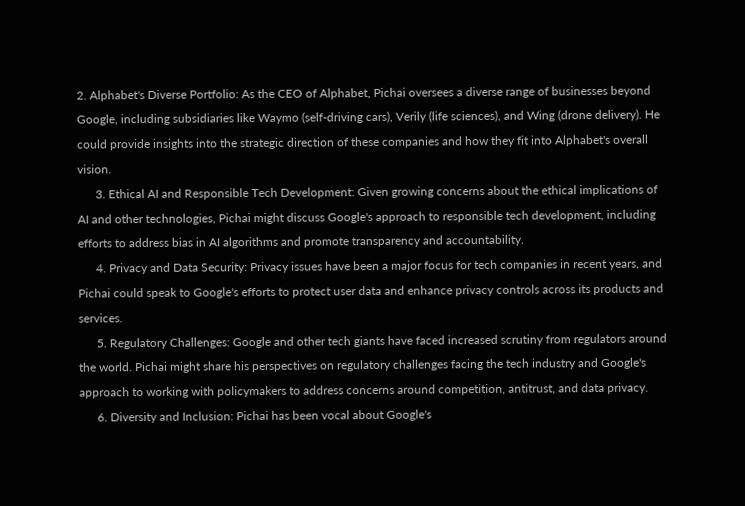2. Alphabet's Diverse Portfolio: As the CEO of Alphabet, Pichai oversees a diverse range of businesses beyond Google, including subsidiaries like Waymo (self-driving cars), Verily (life sciences), and Wing (drone delivery). He could provide insights into the strategic direction of these companies and how they fit into Alphabet's overall vision.
      3. Ethical AI and Responsible Tech Development: Given growing concerns about the ethical implications of AI and other technologies, Pichai might discuss Google's approach to responsible tech development, including efforts to address bias in AI algorithms and promote transparency and accountability.
      4. Privacy and Data Security: Privacy issues have been a major focus for tech companies in recent years, and Pichai could speak to Google's efforts to protect user data and enhance privacy controls across its products and services.
      5. Regulatory Challenges: Google and other tech giants have faced increased scrutiny from regulators around the world. Pichai might share his perspectives on regulatory challenges facing the tech industry and Google's approach to working with policymakers to address concerns around competition, antitrust, and data privacy.
      6. Diversity and Inclusion: Pichai has been vocal about Google's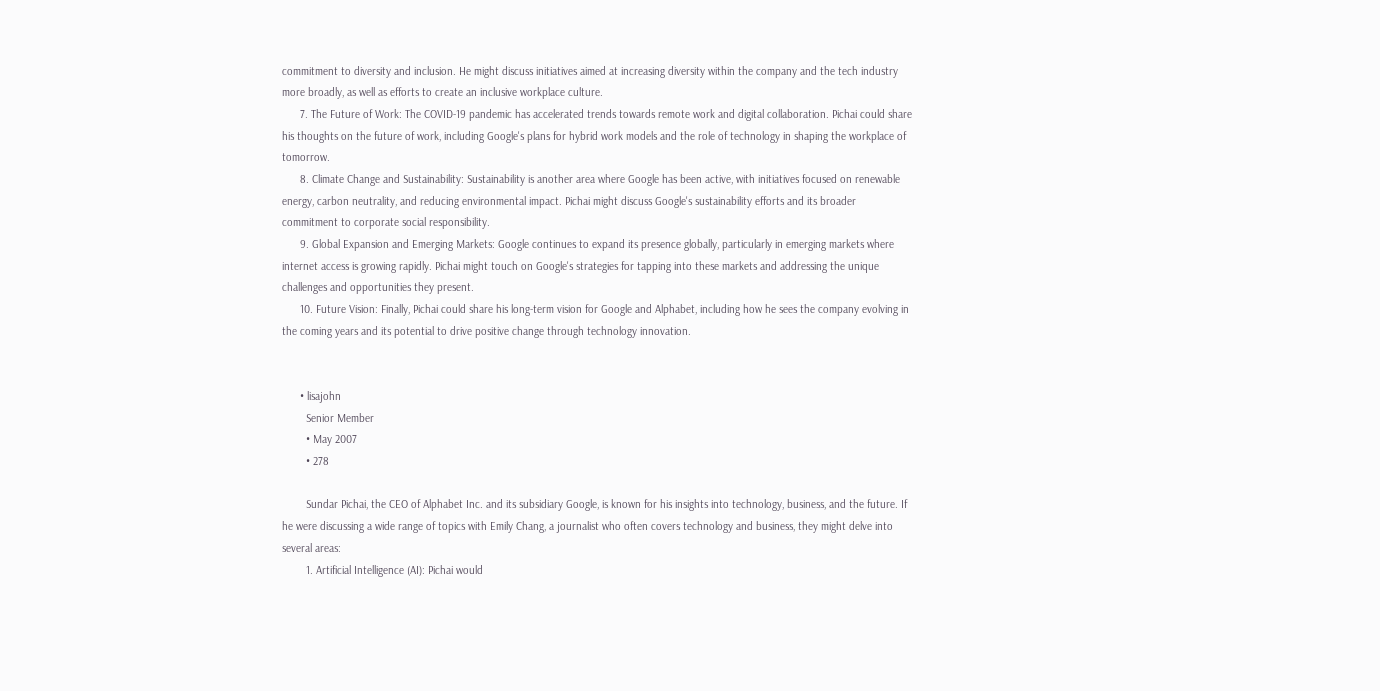commitment to diversity and inclusion. He might discuss initiatives aimed at increasing diversity within the company and the tech industry more broadly, as well as efforts to create an inclusive workplace culture.
      7. The Future of Work: The COVID-19 pandemic has accelerated trends towards remote work and digital collaboration. Pichai could share his thoughts on the future of work, including Google's plans for hybrid work models and the role of technology in shaping the workplace of tomorrow.
      8. Climate Change and Sustainability: Sustainability is another area where Google has been active, with initiatives focused on renewable energy, carbon neutrality, and reducing environmental impact. Pichai might discuss Google's sustainability efforts and its broader commitment to corporate social responsibility.
      9. Global Expansion and Emerging Markets: Google continues to expand its presence globally, particularly in emerging markets where internet access is growing rapidly. Pichai might touch on Google's strategies for tapping into these markets and addressing the unique challenges and opportunities they present.
      10. Future Vision: Finally, Pichai could share his long-term vision for Google and Alphabet, including how he sees the company evolving in the coming years and its potential to drive positive change through technology innovation.


      • lisajohn
        Senior Member
        • May 2007
        • 278

        Sundar Pichai, the CEO of Alphabet Inc. and its subsidiary Google, is known for his insights into technology, business, and the future. If he were discussing a wide range of topics with Emily Chang, a journalist who often covers technology and business, they might delve into several areas:
        1. Artificial Intelligence (AI): Pichai would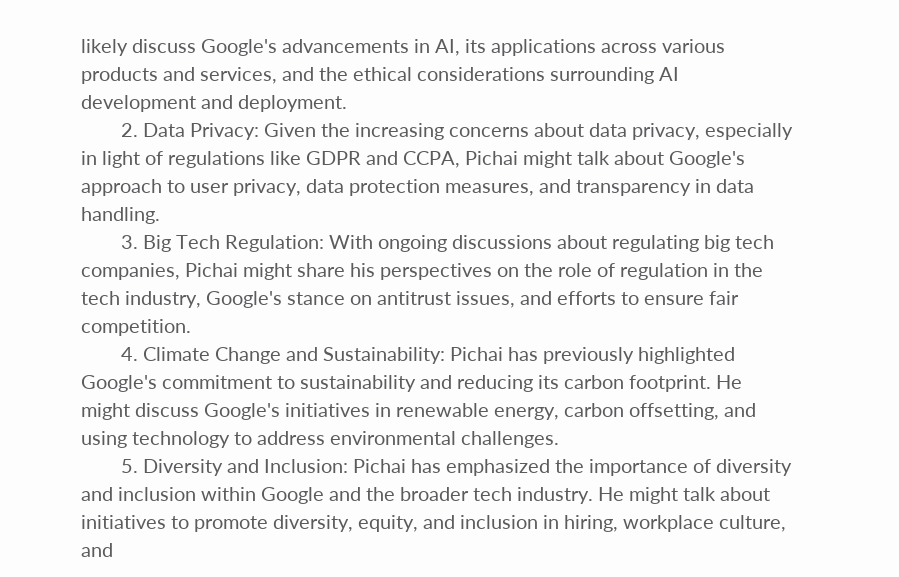likely discuss Google's advancements in AI, its applications across various products and services, and the ethical considerations surrounding AI development and deployment.
        2. Data Privacy: Given the increasing concerns about data privacy, especially in light of regulations like GDPR and CCPA, Pichai might talk about Google's approach to user privacy, data protection measures, and transparency in data handling.
        3. Big Tech Regulation: With ongoing discussions about regulating big tech companies, Pichai might share his perspectives on the role of regulation in the tech industry, Google's stance on antitrust issues, and efforts to ensure fair competition.
        4. Climate Change and Sustainability: Pichai has previously highlighted Google's commitment to sustainability and reducing its carbon footprint. He might discuss Google's initiatives in renewable energy, carbon offsetting, and using technology to address environmental challenges.
        5. Diversity and Inclusion: Pichai has emphasized the importance of diversity and inclusion within Google and the broader tech industry. He might talk about initiatives to promote diversity, equity, and inclusion in hiring, workplace culture, and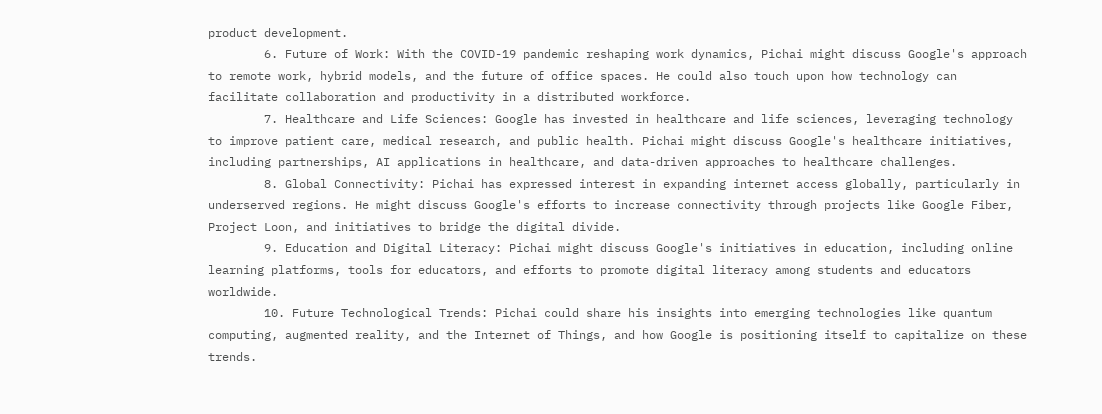product development.
        6. Future of Work: With the COVID-19 pandemic reshaping work dynamics, Pichai might discuss Google's approach to remote work, hybrid models, and the future of office spaces. He could also touch upon how technology can facilitate collaboration and productivity in a distributed workforce.
        7. Healthcare and Life Sciences: Google has invested in healthcare and life sciences, leveraging technology to improve patient care, medical research, and public health. Pichai might discuss Google's healthcare initiatives, including partnerships, AI applications in healthcare, and data-driven approaches to healthcare challenges.
        8. Global Connectivity: Pichai has expressed interest in expanding internet access globally, particularly in underserved regions. He might discuss Google's efforts to increase connectivity through projects like Google Fiber, Project Loon, and initiatives to bridge the digital divide.
        9. Education and Digital Literacy: Pichai might discuss Google's initiatives in education, including online learning platforms, tools for educators, and efforts to promote digital literacy among students and educators worldwide.
        10. Future Technological Trends: Pichai could share his insights into emerging technologies like quantum computing, augmented reality, and the Internet of Things, and how Google is positioning itself to capitalize on these trends.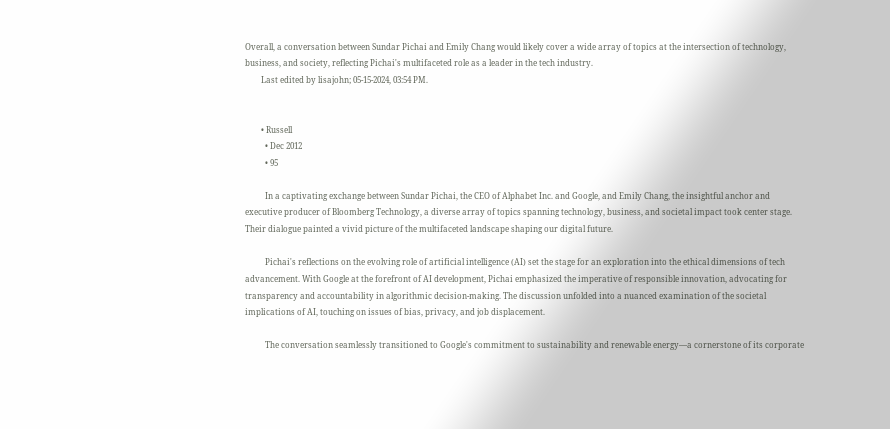Overall, a conversation between Sundar Pichai and Emily Chang would likely cover a wide array of topics at the intersection of technology, business, and society, reflecting Pichai's multifaceted role as a leader in the tech industry.
        Last edited by lisajohn; 05-15-2024, 03:54 PM.


        • Russell
          • Dec 2012
          • 95

          In a captivating exchange between Sundar Pichai, the CEO of Alphabet Inc. and Google, and Emily Chang, the insightful anchor and executive producer of Bloomberg Technology, a diverse array of topics spanning technology, business, and societal impact took center stage. Their dialogue painted a vivid picture of the multifaceted landscape shaping our digital future.

          Pichai's reflections on the evolving role of artificial intelligence (AI) set the stage for an exploration into the ethical dimensions of tech advancement. With Google at the forefront of AI development, Pichai emphasized the imperative of responsible innovation, advocating for transparency and accountability in algorithmic decision-making. The discussion unfolded into a nuanced examination of the societal implications of AI, touching on issues of bias, privacy, and job displacement.

          The conversation seamlessly transitioned to Google's commitment to sustainability and renewable energy—a cornerstone of its corporate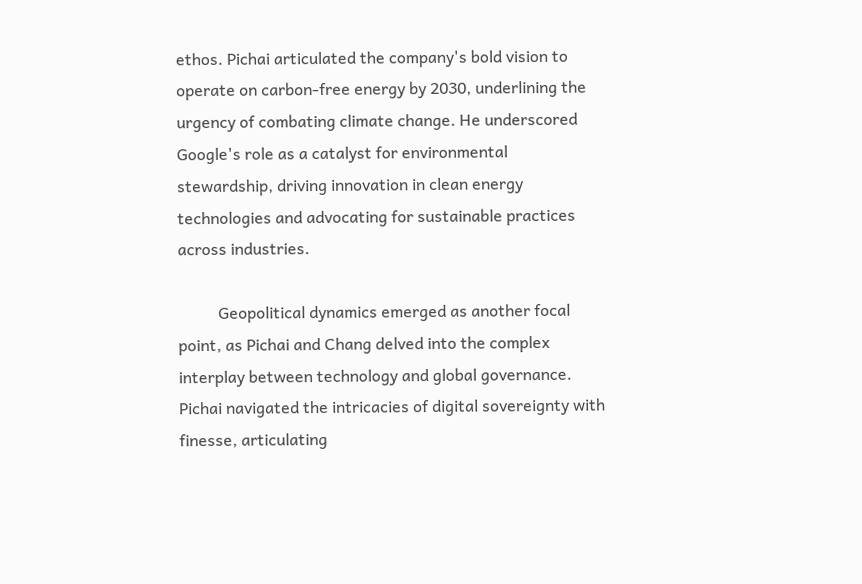ethos. Pichai articulated the company's bold vision to operate on carbon-free energy by 2030, underlining the urgency of combating climate change. He underscored Google's role as a catalyst for environmental stewardship, driving innovation in clean energy technologies and advocating for sustainable practices across industries.

          Geopolitical dynamics emerged as another focal point, as Pichai and Chang delved into the complex interplay between technology and global governance. Pichai navigated the intricacies of digital sovereignty with finesse, articulating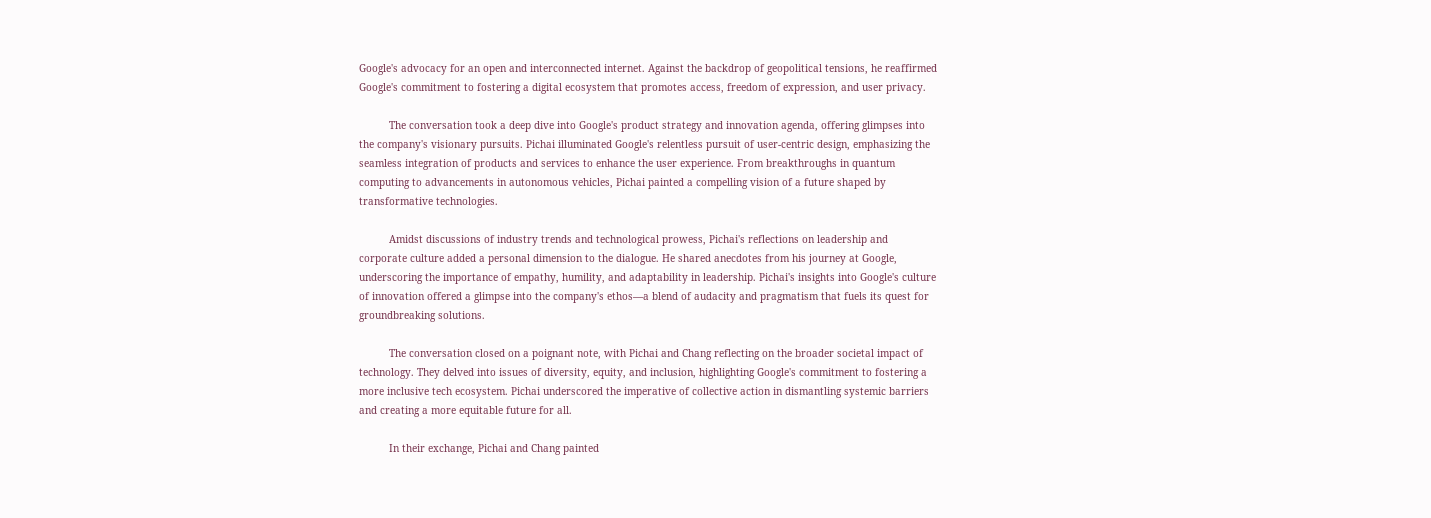Google's advocacy for an open and interconnected internet. Against the backdrop of geopolitical tensions, he reaffirmed Google's commitment to fostering a digital ecosystem that promotes access, freedom of expression, and user privacy.

          The conversation took a deep dive into Google's product strategy and innovation agenda, offering glimpses into the company's visionary pursuits. Pichai illuminated Google's relentless pursuit of user-centric design, emphasizing the seamless integration of products and services to enhance the user experience. From breakthroughs in quantum computing to advancements in autonomous vehicles, Pichai painted a compelling vision of a future shaped by transformative technologies.

          Amidst discussions of industry trends and technological prowess, Pichai's reflections on leadership and corporate culture added a personal dimension to the dialogue. He shared anecdotes from his journey at Google, underscoring the importance of empathy, humility, and adaptability in leadership. Pichai's insights into Google's culture of innovation offered a glimpse into the company's ethos—a blend of audacity and pragmatism that fuels its quest for groundbreaking solutions.

          The conversation closed on a poignant note, with Pichai and Chang reflecting on the broader societal impact of technology. They delved into issues of diversity, equity, and inclusion, highlighting Google's commitment to fostering a more inclusive tech ecosystem. Pichai underscored the imperative of collective action in dismantling systemic barriers and creating a more equitable future for all.

          In their exchange, Pichai and Chang painted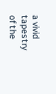a vivid tapestry of the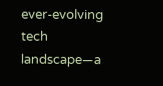ever-evolving tech landscape—a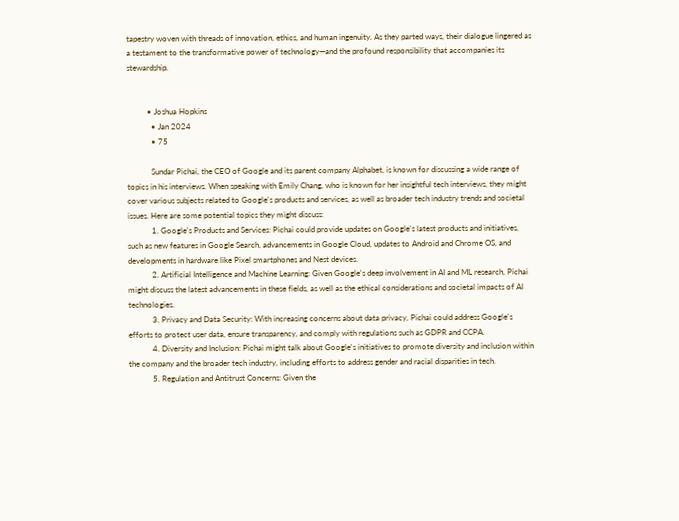tapestry woven with threads of innovation, ethics, and human ingenuity. As they parted ways, their dialogue lingered as a testament to the transformative power of technology—and the profound responsibility that accompanies its stewardship.


          • Joshua Hopkins
            • Jan 2024
            • 75

            Sundar Pichai, the CEO of Google and its parent company Alphabet, is known for discussing a wide range of topics in his interviews. When speaking with Emily Chang, who is known for her insightful tech interviews, they might cover various subjects related to Google's products and services, as well as broader tech industry trends and societal issues. Here are some potential topics they might discuss:
            1. Google's Products and Services: Pichai could provide updates on Google's latest products and initiatives, such as new features in Google Search, advancements in Google Cloud, updates to Android and Chrome OS, and developments in hardware like Pixel smartphones and Nest devices.
            2. Artificial Intelligence and Machine Learning: Given Google's deep involvement in AI and ML research, Pichai might discuss the latest advancements in these fields, as well as the ethical considerations and societal impacts of AI technologies.
            3. Privacy and Data Security: With increasing concerns about data privacy, Pichai could address Google's efforts to protect user data, ensure transparency, and comply with regulations such as GDPR and CCPA.
            4. Diversity and Inclusion: Pichai might talk about Google's initiatives to promote diversity and inclusion within the company and the broader tech industry, including efforts to address gender and racial disparities in tech.
            5. Regulation and Antitrust Concerns: Given the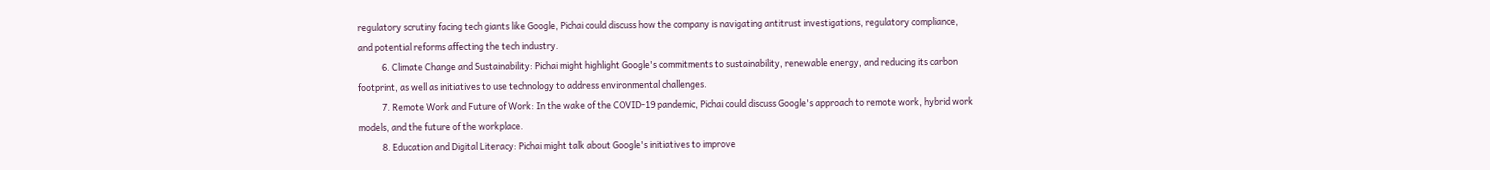regulatory scrutiny facing tech giants like Google, Pichai could discuss how the company is navigating antitrust investigations, regulatory compliance, and potential reforms affecting the tech industry.
            6. Climate Change and Sustainability: Pichai might highlight Google's commitments to sustainability, renewable energy, and reducing its carbon footprint, as well as initiatives to use technology to address environmental challenges.
            7. Remote Work and Future of Work: In the wake of the COVID-19 pandemic, Pichai could discuss Google's approach to remote work, hybrid work models, and the future of the workplace.
            8. Education and Digital Literacy: Pichai might talk about Google's initiatives to improve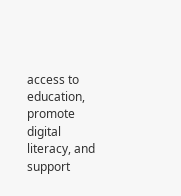access to education, promote digital literacy, and support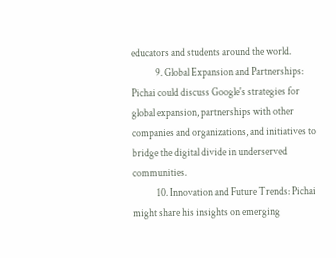educators and students around the world.
            9. Global Expansion and Partnerships: Pichai could discuss Google's strategies for global expansion, partnerships with other companies and organizations, and initiatives to bridge the digital divide in underserved communities.
            10. Innovation and Future Trends: Pichai might share his insights on emerging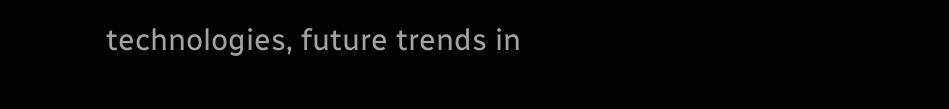technologies, future trends in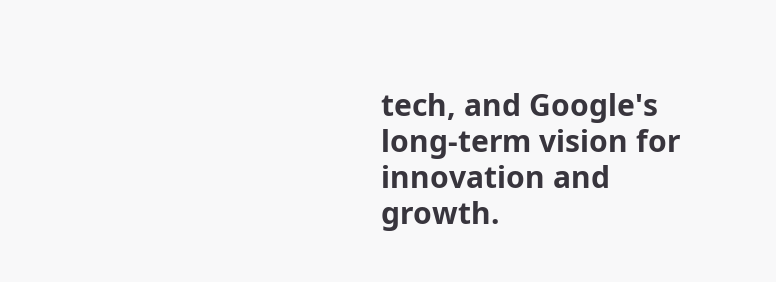tech, and Google's long-term vision for innovation and growth.